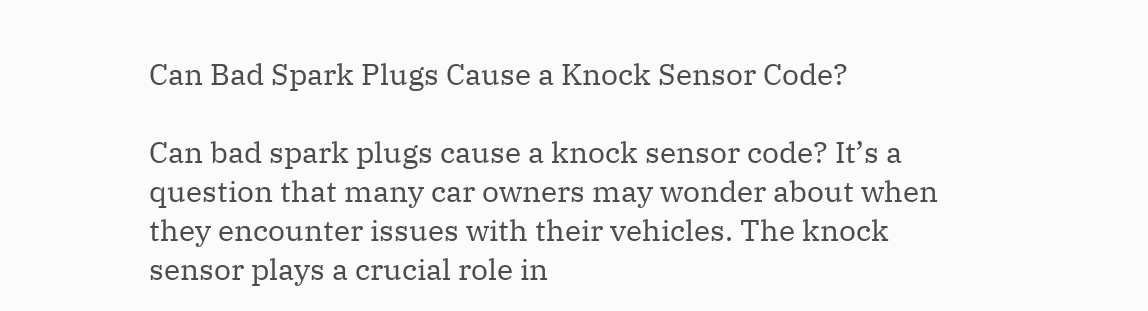Can Bad Spark Plugs Cause a Knock Sensor Code?

Can bad spark plugs cause a knock sensor code? It’s a question that many car owners may wonder about when they encounter issues with their vehicles. The knock sensor plays a crucial role in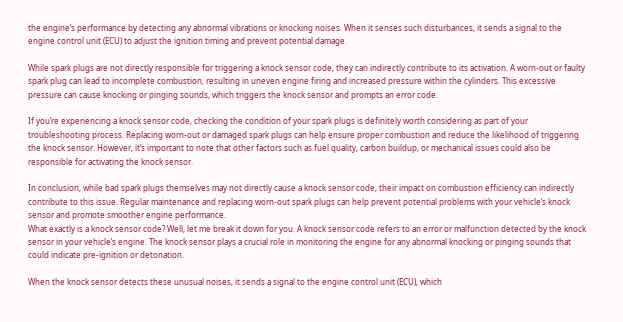the engine’s performance by detecting any abnormal vibrations or knocking noises. When it senses such disturbances, it sends a signal to the engine control unit (ECU) to adjust the ignition timing and prevent potential damage.

While spark plugs are not directly responsible for triggering a knock sensor code, they can indirectly contribute to its activation. A worn-out or faulty spark plug can lead to incomplete combustion, resulting in uneven engine firing and increased pressure within the cylinders. This excessive pressure can cause knocking or pinging sounds, which triggers the knock sensor and prompts an error code.

If you’re experiencing a knock sensor code, checking the condition of your spark plugs is definitely worth considering as part of your troubleshooting process. Replacing worn-out or damaged spark plugs can help ensure proper combustion and reduce the likelihood of triggering the knock sensor. However, it’s important to note that other factors such as fuel quality, carbon buildup, or mechanical issues could also be responsible for activating the knock sensor.

In conclusion, while bad spark plugs themselves may not directly cause a knock sensor code, their impact on combustion efficiency can indirectly contribute to this issue. Regular maintenance and replacing worn-out spark plugs can help prevent potential problems with your vehicle’s knock sensor and promote smoother engine performance.
What exactly is a knock sensor code? Well, let me break it down for you. A knock sensor code refers to an error or malfunction detected by the knock sensor in your vehicle’s engine. The knock sensor plays a crucial role in monitoring the engine for any abnormal knocking or pinging sounds that could indicate pre-ignition or detonation.

When the knock sensor detects these unusual noises, it sends a signal to the engine control unit (ECU), which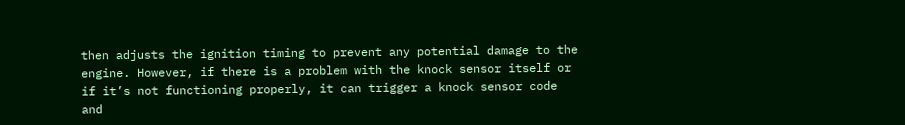then adjusts the ignition timing to prevent any potential damage to the engine. However, if there is a problem with the knock sensor itself or if it’s not functioning properly, it can trigger a knock sensor code and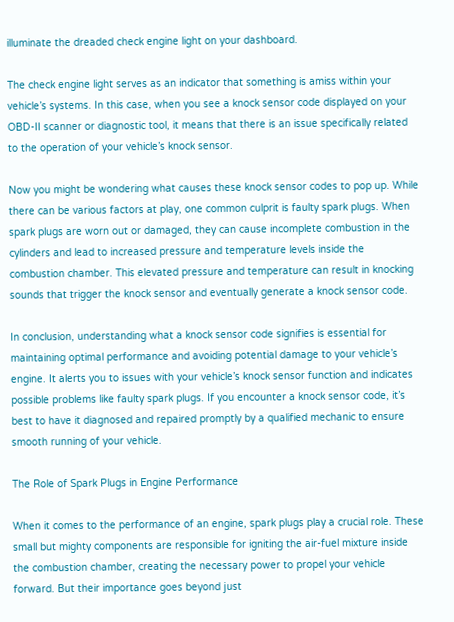illuminate the dreaded check engine light on your dashboard.

The check engine light serves as an indicator that something is amiss within your vehicle’s systems. In this case, when you see a knock sensor code displayed on your OBD-II scanner or diagnostic tool, it means that there is an issue specifically related to the operation of your vehicle’s knock sensor.

Now you might be wondering what causes these knock sensor codes to pop up. While there can be various factors at play, one common culprit is faulty spark plugs. When spark plugs are worn out or damaged, they can cause incomplete combustion in the cylinders and lead to increased pressure and temperature levels inside the combustion chamber. This elevated pressure and temperature can result in knocking sounds that trigger the knock sensor and eventually generate a knock sensor code.

In conclusion, understanding what a knock sensor code signifies is essential for maintaining optimal performance and avoiding potential damage to your vehicle’s engine. It alerts you to issues with your vehicle’s knock sensor function and indicates possible problems like faulty spark plugs. If you encounter a knock sensor code, it’s best to have it diagnosed and repaired promptly by a qualified mechanic to ensure smooth running of your vehicle.

The Role of Spark Plugs in Engine Performance

When it comes to the performance of an engine, spark plugs play a crucial role. These small but mighty components are responsible for igniting the air-fuel mixture inside the combustion chamber, creating the necessary power to propel your vehicle forward. But their importance goes beyond just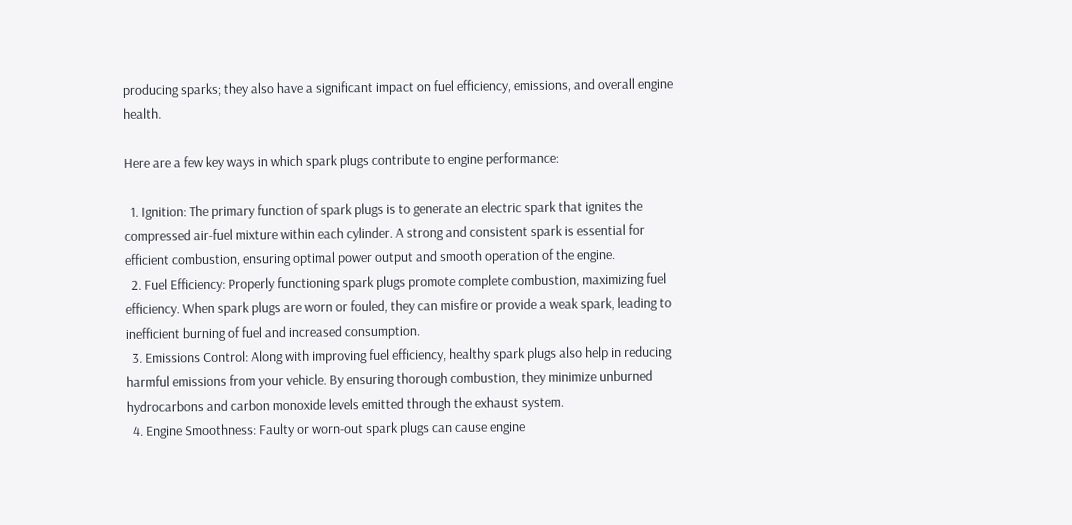producing sparks; they also have a significant impact on fuel efficiency, emissions, and overall engine health.

Here are a few key ways in which spark plugs contribute to engine performance:

  1. Ignition: The primary function of spark plugs is to generate an electric spark that ignites the compressed air-fuel mixture within each cylinder. A strong and consistent spark is essential for efficient combustion, ensuring optimal power output and smooth operation of the engine.
  2. Fuel Efficiency: Properly functioning spark plugs promote complete combustion, maximizing fuel efficiency. When spark plugs are worn or fouled, they can misfire or provide a weak spark, leading to inefficient burning of fuel and increased consumption.
  3. Emissions Control: Along with improving fuel efficiency, healthy spark plugs also help in reducing harmful emissions from your vehicle. By ensuring thorough combustion, they minimize unburned hydrocarbons and carbon monoxide levels emitted through the exhaust system.
  4. Engine Smoothness: Faulty or worn-out spark plugs can cause engine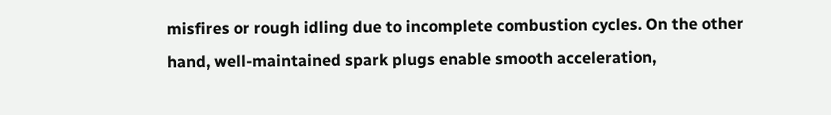misfires or rough idling due to incomplete combustion cycles. On the other hand, well-maintained spark plugs enable smooth acceleration,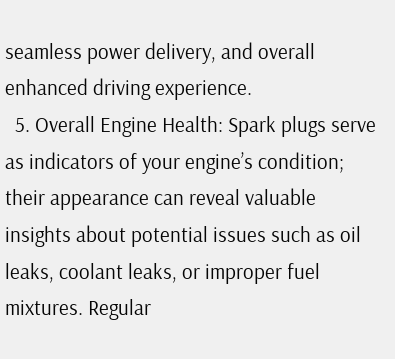seamless power delivery, and overall enhanced driving experience.
  5. Overall Engine Health: Spark plugs serve as indicators of your engine’s condition; their appearance can reveal valuable insights about potential issues such as oil leaks, coolant leaks, or improper fuel mixtures. Regular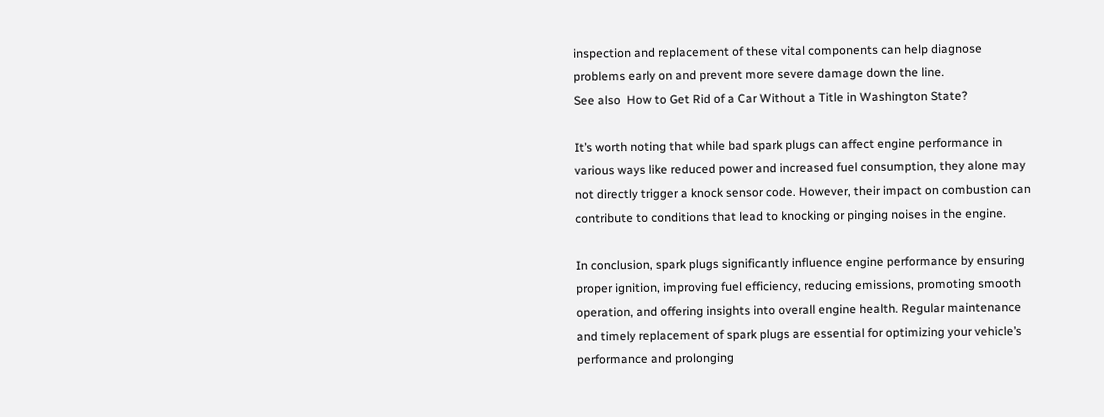inspection and replacement of these vital components can help diagnose problems early on and prevent more severe damage down the line.
See also  How to Get Rid of a Car Without a Title in Washington State?

It’s worth noting that while bad spark plugs can affect engine performance in various ways like reduced power and increased fuel consumption, they alone may not directly trigger a knock sensor code. However, their impact on combustion can contribute to conditions that lead to knocking or pinging noises in the engine.

In conclusion, spark plugs significantly influence engine performance by ensuring proper ignition, improving fuel efficiency, reducing emissions, promoting smooth operation, and offering insights into overall engine health. Regular maintenance and timely replacement of spark plugs are essential for optimizing your vehicle’s performance and prolonging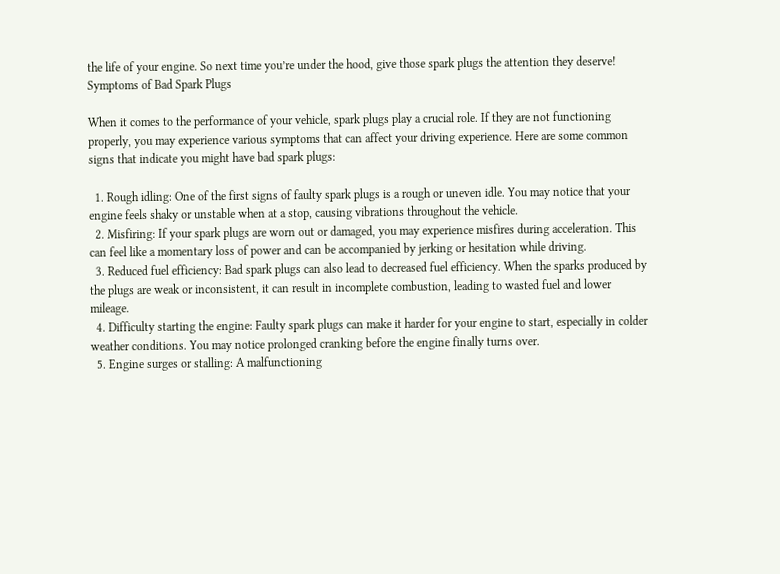the life of your engine. So next time you’re under the hood, give those spark plugs the attention they deserve!
Symptoms of Bad Spark Plugs

When it comes to the performance of your vehicle, spark plugs play a crucial role. If they are not functioning properly, you may experience various symptoms that can affect your driving experience. Here are some common signs that indicate you might have bad spark plugs:

  1. Rough idling: One of the first signs of faulty spark plugs is a rough or uneven idle. You may notice that your engine feels shaky or unstable when at a stop, causing vibrations throughout the vehicle.
  2. Misfiring: If your spark plugs are worn out or damaged, you may experience misfires during acceleration. This can feel like a momentary loss of power and can be accompanied by jerking or hesitation while driving.
  3. Reduced fuel efficiency: Bad spark plugs can also lead to decreased fuel efficiency. When the sparks produced by the plugs are weak or inconsistent, it can result in incomplete combustion, leading to wasted fuel and lower mileage.
  4. Difficulty starting the engine: Faulty spark plugs can make it harder for your engine to start, especially in colder weather conditions. You may notice prolonged cranking before the engine finally turns over.
  5. Engine surges or stalling: A malfunctioning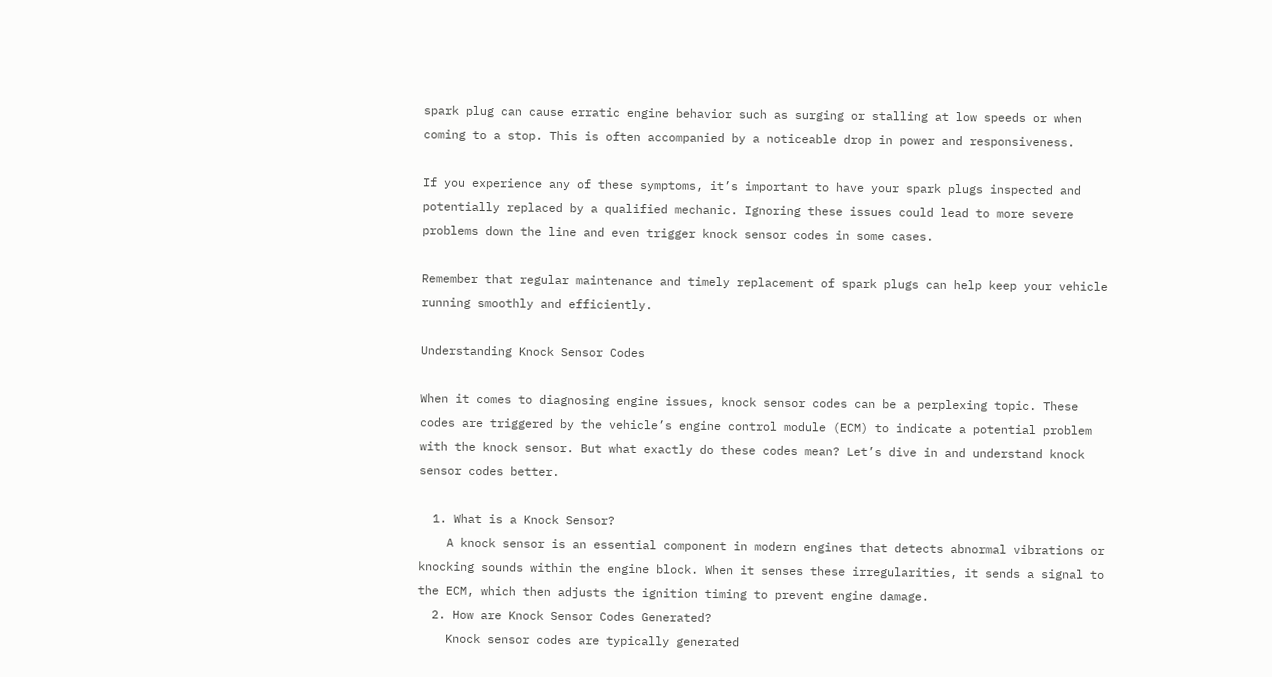spark plug can cause erratic engine behavior such as surging or stalling at low speeds or when coming to a stop. This is often accompanied by a noticeable drop in power and responsiveness.

If you experience any of these symptoms, it’s important to have your spark plugs inspected and potentially replaced by a qualified mechanic. Ignoring these issues could lead to more severe problems down the line and even trigger knock sensor codes in some cases.

Remember that regular maintenance and timely replacement of spark plugs can help keep your vehicle running smoothly and efficiently.

Understanding Knock Sensor Codes

When it comes to diagnosing engine issues, knock sensor codes can be a perplexing topic. These codes are triggered by the vehicle’s engine control module (ECM) to indicate a potential problem with the knock sensor. But what exactly do these codes mean? Let’s dive in and understand knock sensor codes better.

  1. What is a Knock Sensor?
    A knock sensor is an essential component in modern engines that detects abnormal vibrations or knocking sounds within the engine block. When it senses these irregularities, it sends a signal to the ECM, which then adjusts the ignition timing to prevent engine damage.
  2. How are Knock Sensor Codes Generated?
    Knock sensor codes are typically generated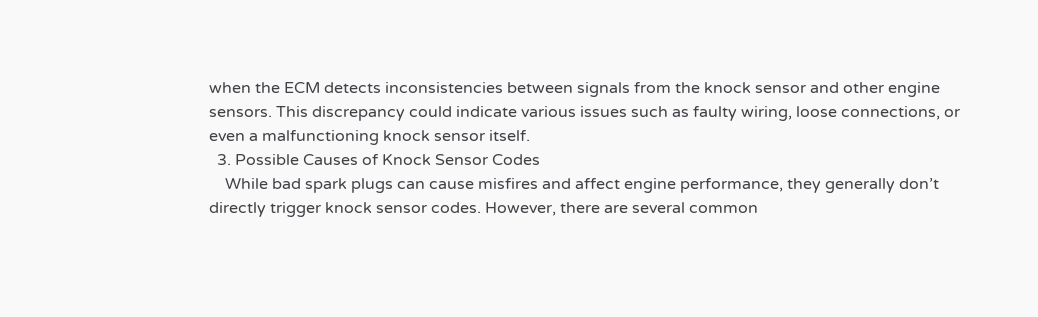when the ECM detects inconsistencies between signals from the knock sensor and other engine sensors. This discrepancy could indicate various issues such as faulty wiring, loose connections, or even a malfunctioning knock sensor itself.
  3. Possible Causes of Knock Sensor Codes
    While bad spark plugs can cause misfires and affect engine performance, they generally don’t directly trigger knock sensor codes. However, there are several common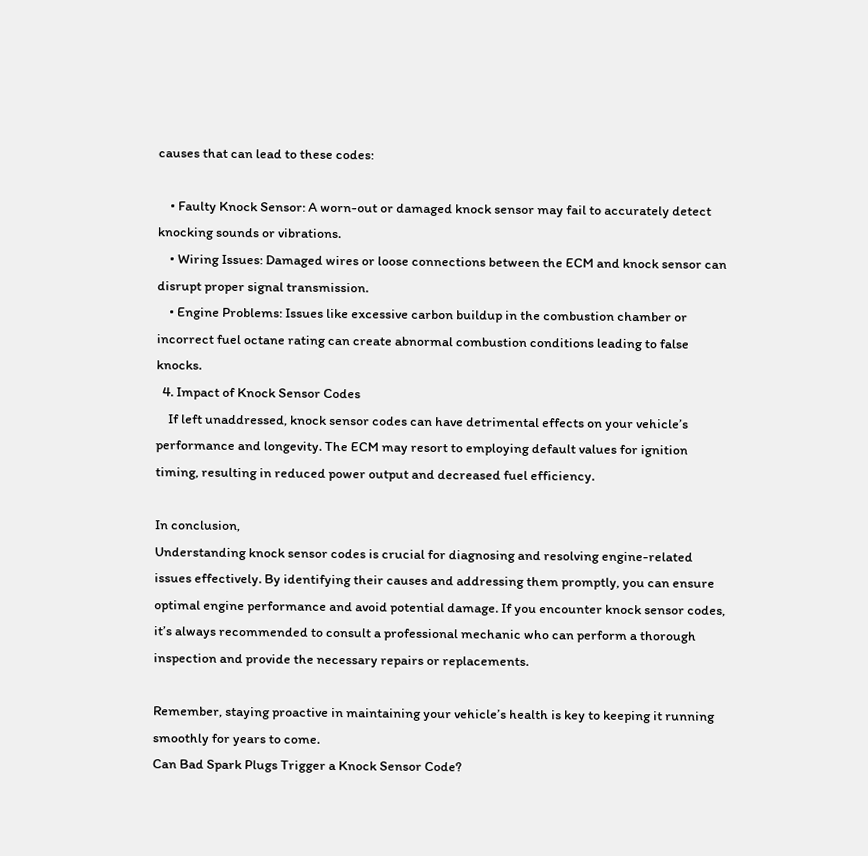causes that can lead to these codes:

    • Faulty Knock Sensor: A worn-out or damaged knock sensor may fail to accurately detect knocking sounds or vibrations.
    • Wiring Issues: Damaged wires or loose connections between the ECM and knock sensor can disrupt proper signal transmission.
    • Engine Problems: Issues like excessive carbon buildup in the combustion chamber or incorrect fuel octane rating can create abnormal combustion conditions leading to false knocks.
  4. Impact of Knock Sensor Codes
    If left unaddressed, knock sensor codes can have detrimental effects on your vehicle’s performance and longevity. The ECM may resort to employing default values for ignition timing, resulting in reduced power output and decreased fuel efficiency.

In conclusion,
Understanding knock sensor codes is crucial for diagnosing and resolving engine-related issues effectively. By identifying their causes and addressing them promptly, you can ensure optimal engine performance and avoid potential damage. If you encounter knock sensor codes, it’s always recommended to consult a professional mechanic who can perform a thorough inspection and provide the necessary repairs or replacements.

Remember, staying proactive in maintaining your vehicle’s health is key to keeping it running smoothly for years to come.
Can Bad Spark Plugs Trigger a Knock Sensor Code?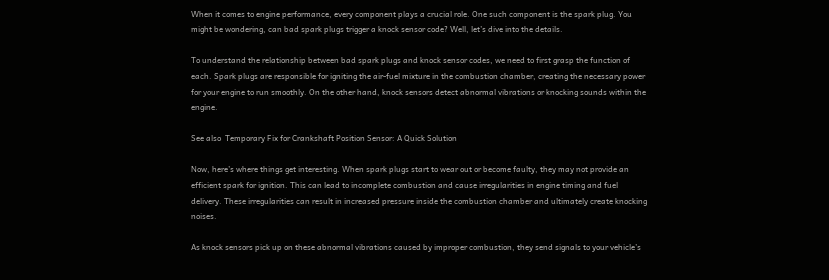When it comes to engine performance, every component plays a crucial role. One such component is the spark plug. You might be wondering, can bad spark plugs trigger a knock sensor code? Well, let’s dive into the details.

To understand the relationship between bad spark plugs and knock sensor codes, we need to first grasp the function of each. Spark plugs are responsible for igniting the air-fuel mixture in the combustion chamber, creating the necessary power for your engine to run smoothly. On the other hand, knock sensors detect abnormal vibrations or knocking sounds within the engine.

See also  Temporary Fix for Crankshaft Position Sensor: A Quick Solution

Now, here’s where things get interesting. When spark plugs start to wear out or become faulty, they may not provide an efficient spark for ignition. This can lead to incomplete combustion and cause irregularities in engine timing and fuel delivery. These irregularities can result in increased pressure inside the combustion chamber and ultimately create knocking noises.

As knock sensors pick up on these abnormal vibrations caused by improper combustion, they send signals to your vehicle’s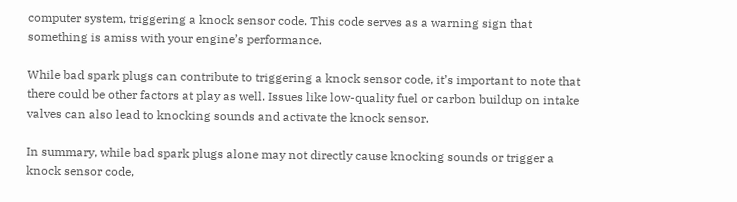computer system, triggering a knock sensor code. This code serves as a warning sign that something is amiss with your engine’s performance.

While bad spark plugs can contribute to triggering a knock sensor code, it’s important to note that there could be other factors at play as well. Issues like low-quality fuel or carbon buildup on intake valves can also lead to knocking sounds and activate the knock sensor.

In summary, while bad spark plugs alone may not directly cause knocking sounds or trigger a knock sensor code,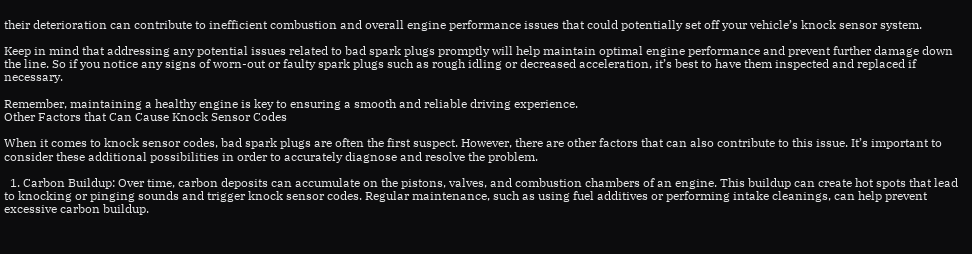their deterioration can contribute to inefficient combustion and overall engine performance issues that could potentially set off your vehicle’s knock sensor system.

Keep in mind that addressing any potential issues related to bad spark plugs promptly will help maintain optimal engine performance and prevent further damage down the line. So if you notice any signs of worn-out or faulty spark plugs such as rough idling or decreased acceleration, it’s best to have them inspected and replaced if necessary.

Remember, maintaining a healthy engine is key to ensuring a smooth and reliable driving experience.
Other Factors that Can Cause Knock Sensor Codes

When it comes to knock sensor codes, bad spark plugs are often the first suspect. However, there are other factors that can also contribute to this issue. It’s important to consider these additional possibilities in order to accurately diagnose and resolve the problem.

  1. Carbon Buildup: Over time, carbon deposits can accumulate on the pistons, valves, and combustion chambers of an engine. This buildup can create hot spots that lead to knocking or pinging sounds and trigger knock sensor codes. Regular maintenance, such as using fuel additives or performing intake cleanings, can help prevent excessive carbon buildup.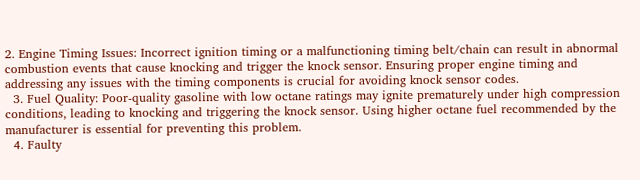2. Engine Timing Issues: Incorrect ignition timing or a malfunctioning timing belt/chain can result in abnormal combustion events that cause knocking and trigger the knock sensor. Ensuring proper engine timing and addressing any issues with the timing components is crucial for avoiding knock sensor codes.
  3. Fuel Quality: Poor-quality gasoline with low octane ratings may ignite prematurely under high compression conditions, leading to knocking and triggering the knock sensor. Using higher octane fuel recommended by the manufacturer is essential for preventing this problem.
  4. Faulty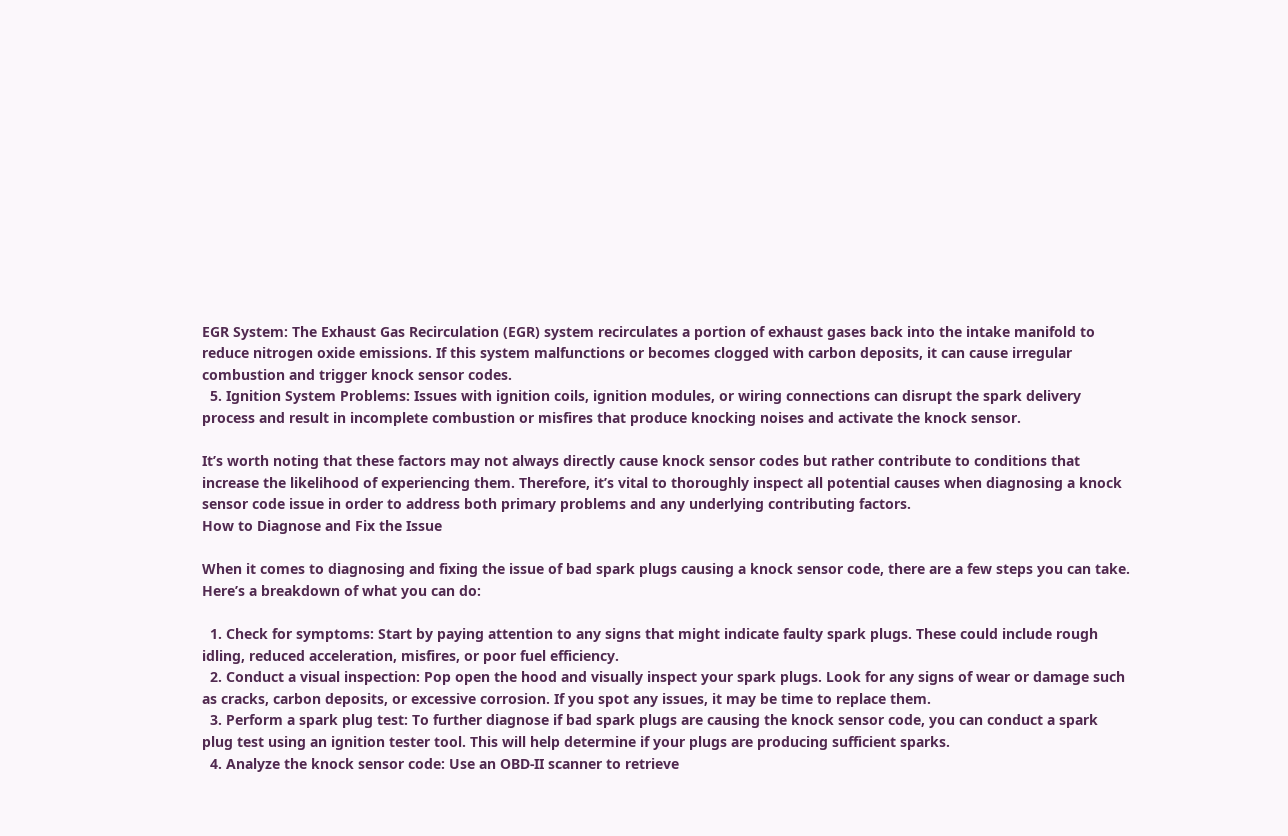EGR System: The Exhaust Gas Recirculation (EGR) system recirculates a portion of exhaust gases back into the intake manifold to reduce nitrogen oxide emissions. If this system malfunctions or becomes clogged with carbon deposits, it can cause irregular combustion and trigger knock sensor codes.
  5. Ignition System Problems: Issues with ignition coils, ignition modules, or wiring connections can disrupt the spark delivery process and result in incomplete combustion or misfires that produce knocking noises and activate the knock sensor.

It’s worth noting that these factors may not always directly cause knock sensor codes but rather contribute to conditions that increase the likelihood of experiencing them. Therefore, it’s vital to thoroughly inspect all potential causes when diagnosing a knock sensor code issue in order to address both primary problems and any underlying contributing factors.
How to Diagnose and Fix the Issue

When it comes to diagnosing and fixing the issue of bad spark plugs causing a knock sensor code, there are a few steps you can take. Here’s a breakdown of what you can do:

  1. Check for symptoms: Start by paying attention to any signs that might indicate faulty spark plugs. These could include rough idling, reduced acceleration, misfires, or poor fuel efficiency.
  2. Conduct a visual inspection: Pop open the hood and visually inspect your spark plugs. Look for any signs of wear or damage such as cracks, carbon deposits, or excessive corrosion. If you spot any issues, it may be time to replace them.
  3. Perform a spark plug test: To further diagnose if bad spark plugs are causing the knock sensor code, you can conduct a spark plug test using an ignition tester tool. This will help determine if your plugs are producing sufficient sparks.
  4. Analyze the knock sensor code: Use an OBD-II scanner to retrieve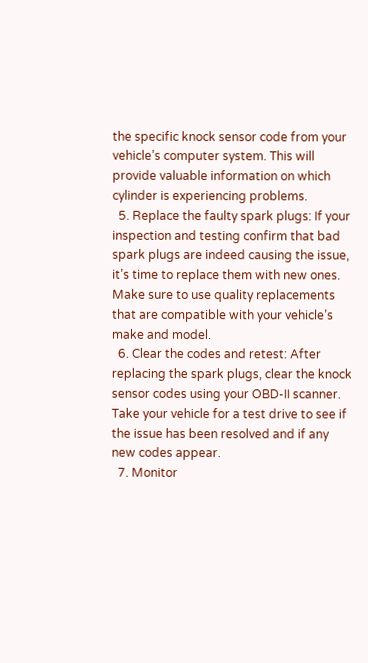the specific knock sensor code from your vehicle’s computer system. This will provide valuable information on which cylinder is experiencing problems.
  5. Replace the faulty spark plugs: If your inspection and testing confirm that bad spark plugs are indeed causing the issue, it’s time to replace them with new ones. Make sure to use quality replacements that are compatible with your vehicle’s make and model.
  6. Clear the codes and retest: After replacing the spark plugs, clear the knock sensor codes using your OBD-II scanner. Take your vehicle for a test drive to see if the issue has been resolved and if any new codes appear.
  7. Monitor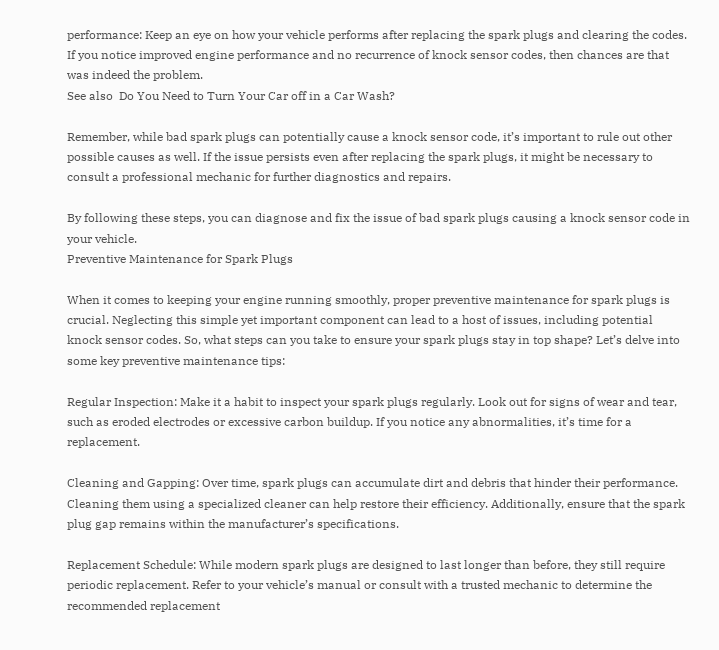performance: Keep an eye on how your vehicle performs after replacing the spark plugs and clearing the codes. If you notice improved engine performance and no recurrence of knock sensor codes, then chances are that was indeed the problem.
See also  Do You Need to Turn Your Car off in a Car Wash?

Remember, while bad spark plugs can potentially cause a knock sensor code, it’s important to rule out other possible causes as well. If the issue persists even after replacing the spark plugs, it might be necessary to consult a professional mechanic for further diagnostics and repairs.

By following these steps, you can diagnose and fix the issue of bad spark plugs causing a knock sensor code in your vehicle.
Preventive Maintenance for Spark Plugs

When it comes to keeping your engine running smoothly, proper preventive maintenance for spark plugs is crucial. Neglecting this simple yet important component can lead to a host of issues, including potential knock sensor codes. So, what steps can you take to ensure your spark plugs stay in top shape? Let’s delve into some key preventive maintenance tips:

Regular Inspection: Make it a habit to inspect your spark plugs regularly. Look out for signs of wear and tear, such as eroded electrodes or excessive carbon buildup. If you notice any abnormalities, it’s time for a replacement.

Cleaning and Gapping: Over time, spark plugs can accumulate dirt and debris that hinder their performance. Cleaning them using a specialized cleaner can help restore their efficiency. Additionally, ensure that the spark plug gap remains within the manufacturer’s specifications.

Replacement Schedule: While modern spark plugs are designed to last longer than before, they still require periodic replacement. Refer to your vehicle’s manual or consult with a trusted mechanic to determine the recommended replacement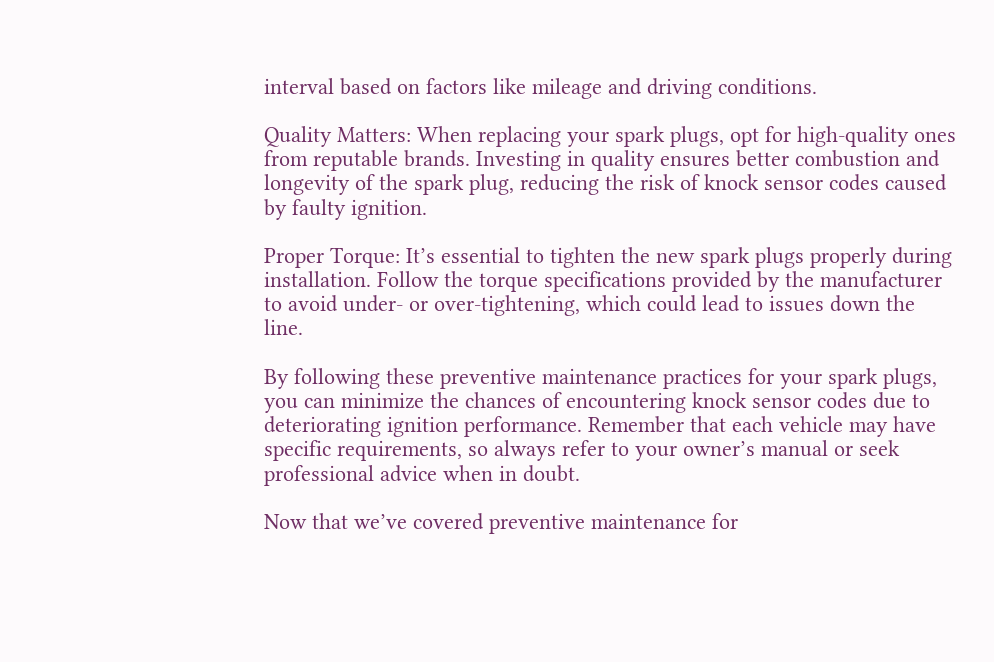interval based on factors like mileage and driving conditions.

Quality Matters: When replacing your spark plugs, opt for high-quality ones from reputable brands. Investing in quality ensures better combustion and longevity of the spark plug, reducing the risk of knock sensor codes caused by faulty ignition.

Proper Torque: It’s essential to tighten the new spark plugs properly during installation. Follow the torque specifications provided by the manufacturer to avoid under- or over-tightening, which could lead to issues down the line.

By following these preventive maintenance practices for your spark plugs, you can minimize the chances of encountering knock sensor codes due to deteriorating ignition performance. Remember that each vehicle may have specific requirements, so always refer to your owner’s manual or seek professional advice when in doubt.

Now that we’ve covered preventive maintenance for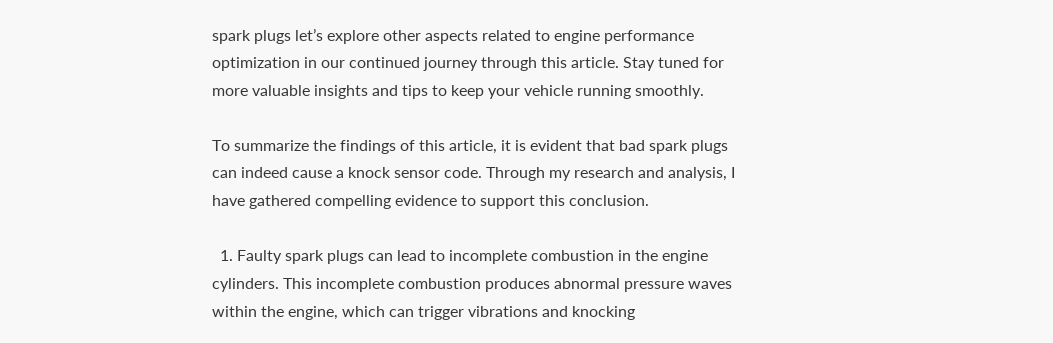spark plugs let’s explore other aspects related to engine performance optimization in our continued journey through this article. Stay tuned for more valuable insights and tips to keep your vehicle running smoothly.

To summarize the findings of this article, it is evident that bad spark plugs can indeed cause a knock sensor code. Through my research and analysis, I have gathered compelling evidence to support this conclusion.

  1. Faulty spark plugs can lead to incomplete combustion in the engine cylinders. This incomplete combustion produces abnormal pressure waves within the engine, which can trigger vibrations and knocking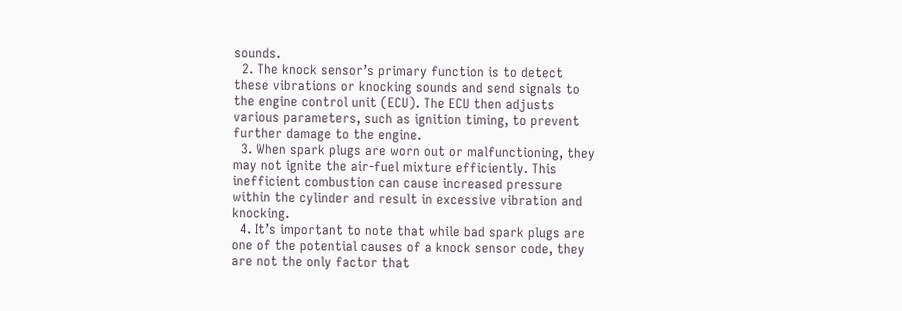sounds.
  2. The knock sensor’s primary function is to detect these vibrations or knocking sounds and send signals to the engine control unit (ECU). The ECU then adjusts various parameters, such as ignition timing, to prevent further damage to the engine.
  3. When spark plugs are worn out or malfunctioning, they may not ignite the air-fuel mixture efficiently. This inefficient combustion can cause increased pressure within the cylinder and result in excessive vibration and knocking.
  4. It’s important to note that while bad spark plugs are one of the potential causes of a knock sensor code, they are not the only factor that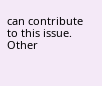can contribute to this issue. Other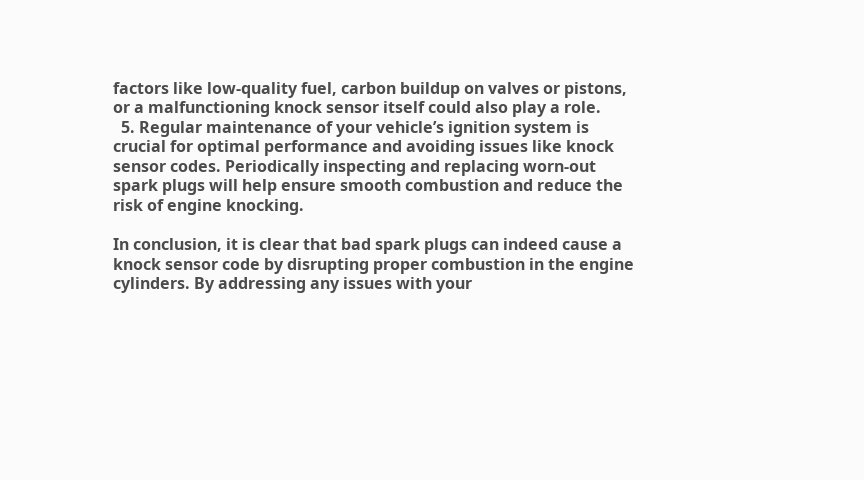factors like low-quality fuel, carbon buildup on valves or pistons, or a malfunctioning knock sensor itself could also play a role.
  5. Regular maintenance of your vehicle’s ignition system is crucial for optimal performance and avoiding issues like knock sensor codes. Periodically inspecting and replacing worn-out spark plugs will help ensure smooth combustion and reduce the risk of engine knocking.

In conclusion, it is clear that bad spark plugs can indeed cause a knock sensor code by disrupting proper combustion in the engine cylinders. By addressing any issues with your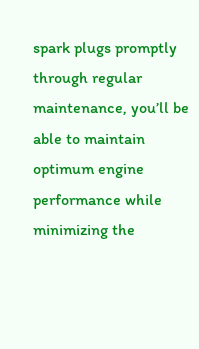spark plugs promptly through regular maintenance, you’ll be able to maintain optimum engine performance while minimizing the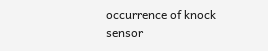occurrence of knock sensor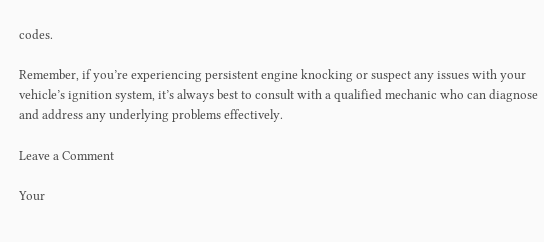codes.

Remember, if you’re experiencing persistent engine knocking or suspect any issues with your vehicle’s ignition system, it’s always best to consult with a qualified mechanic who can diagnose and address any underlying problems effectively.

Leave a Comment

Your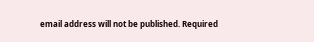email address will not be published. Required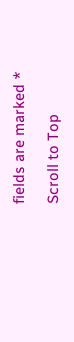fields are marked *

Scroll to Top